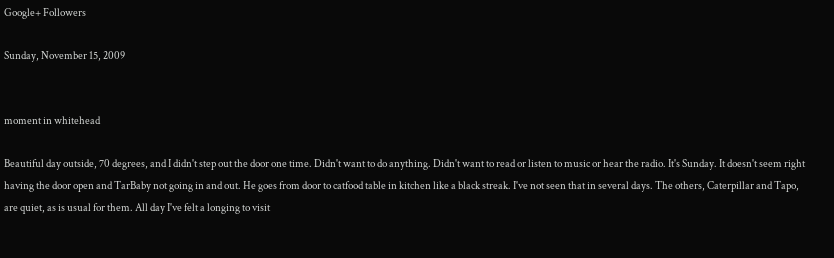Google+ Followers

Sunday, November 15, 2009


moment in whitehead

Beautiful day outside, 70 degrees, and I didn't step out the door one time. Didn't want to do anything. Didn't want to read or listen to music or hear the radio. It's Sunday. It doesn't seem right having the door open and TarBaby not going in and out. He goes from door to catfood table in kitchen like a black streak. I've not seen that in several days. The others, Caterpillar and Tapo, are quiet, as is usual for them. All day I've felt a longing to visit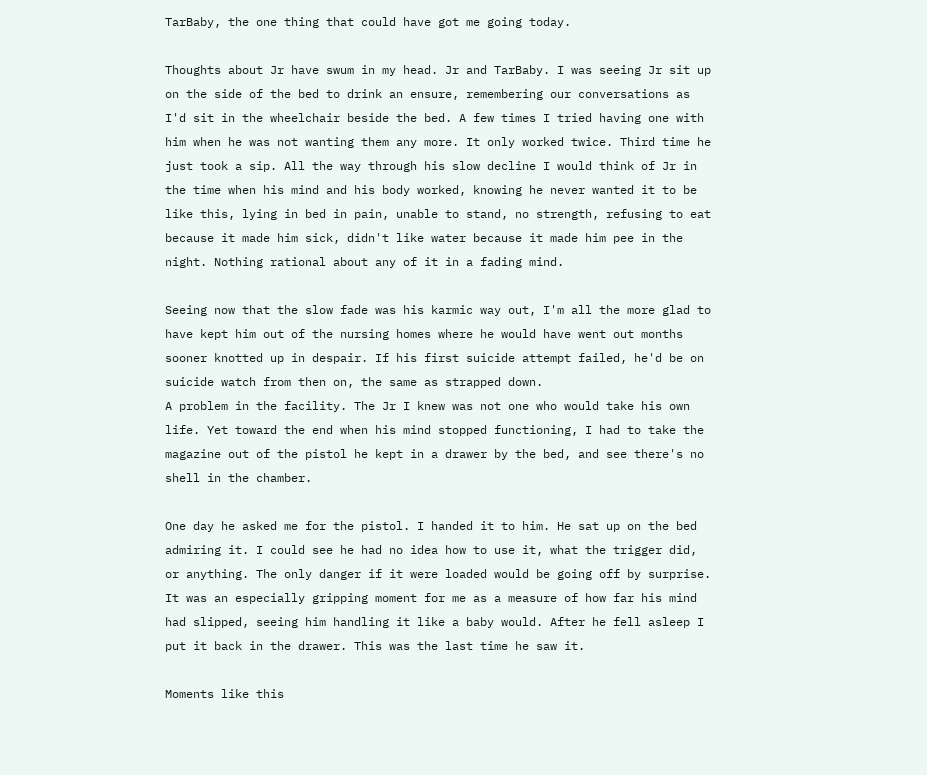TarBaby, the one thing that could have got me going today.

Thoughts about Jr have swum in my head. Jr and TarBaby. I was seeing Jr sit up on the side of the bed to drink an ensure, remembering our conversations as I'd sit in the wheelchair beside the bed. A few times I tried having one with him when he was not wanting them any more. It only worked twice. Third time he just took a sip. All the way through his slow decline I would think of Jr in the time when his mind and his body worked, knowing he never wanted it to be like this, lying in bed in pain, unable to stand, no strength, refusing to eat because it made him sick, didn't like water because it made him pee in the night. Nothing rational about any of it in a fading mind.

Seeing now that the slow fade was his karmic way out, I'm all the more glad to have kept him out of the nursing homes where he would have went out months sooner knotted up in despair. If his first suicide attempt failed, he'd be on suicide watch from then on, the same as strapped down.
A problem in the facility. The Jr I knew was not one who would take his own life. Yet toward the end when his mind stopped functioning, I had to take the magazine out of the pistol he kept in a drawer by the bed, and see there's no shell in the chamber.

One day he asked me for the pistol. I handed it to him. He sat up on the bed admiring it. I could see he had no idea how to use it, what the trigger did, or anything. The only danger if it were loaded would be going off by surprise. It was an especially gripping moment for me as a measure of how far his mind had slipped, seeing him handling it like a baby would. After he fell asleep I put it back in the drawer. This was the last time he saw it.

Moments like this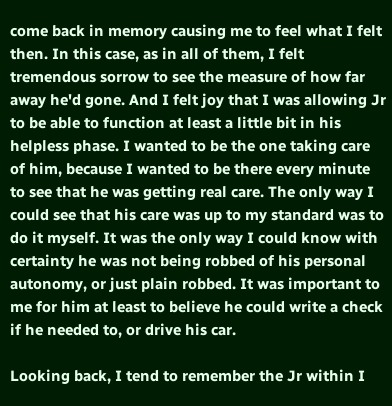come back in memory causing me to feel what I felt then. In this case, as in all of them, I felt tremendous sorrow to see the measure of how far away he'd gone. And I felt joy that I was allowing Jr to be able to function at least a little bit in his helpless phase. I wanted to be the one taking care of him, because I wanted to be there every minute to see that he was getting real care. The only way I could see that his care was up to my standard was to do it myself. It was the only way I could know with certainty he was not being robbed of his personal autonomy, or just plain robbed. It was important to me for him at least to believe he could write a check if he needed to, or drive his car.

Looking back, I tend to remember the Jr within I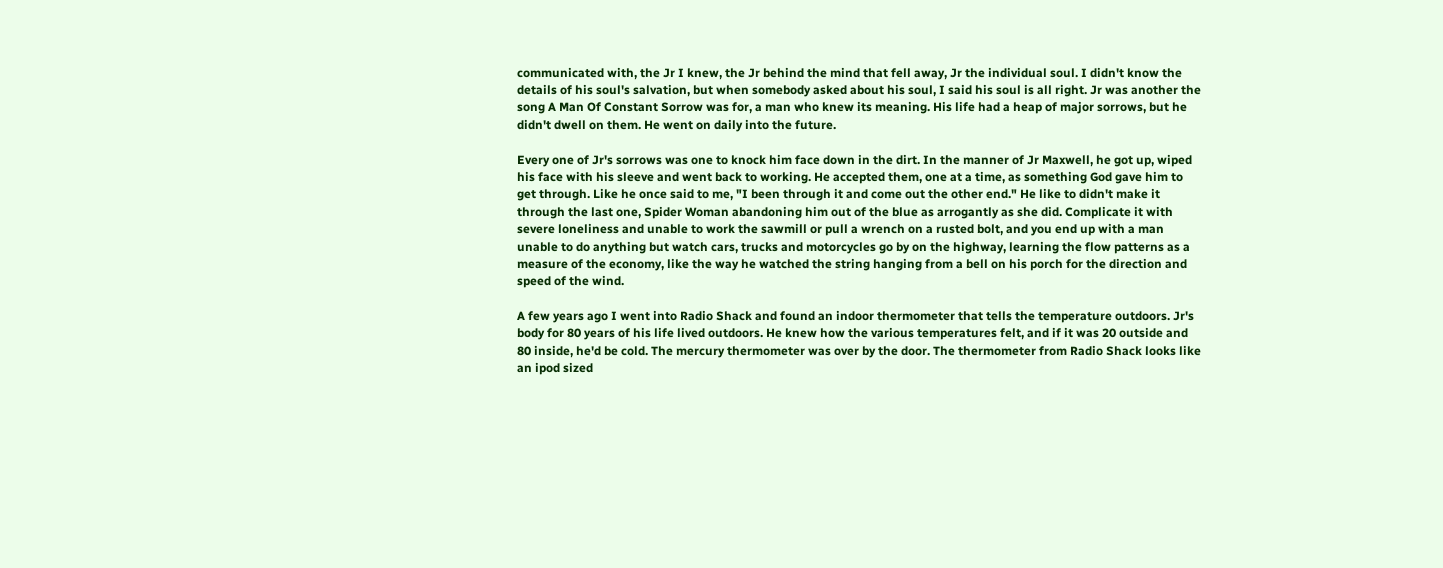communicated with, the Jr I knew, the Jr behind the mind that fell away, Jr the individual soul. I didn't know the details of his soul's salvation, but when somebody asked about his soul, I said his soul is all right. Jr was another the song A Man Of Constant Sorrow was for, a man who knew its meaning. His life had a heap of major sorrows, but he didn't dwell on them. He went on daily into the future.

Every one of Jr's sorrows was one to knock him face down in the dirt. In the manner of Jr Maxwell, he got up, wiped his face with his sleeve and went back to working. He accepted them, one at a time, as something God gave him to get through. Like he once said to me, "I been through it and come out the other end." He like to didn't make it through the last one, Spider Woman abandoning him out of the blue as arrogantly as she did. Complicate it with severe loneliness and unable to work the sawmill or pull a wrench on a rusted bolt, and you end up with a man unable to do anything but watch cars, trucks and motorcycles go by on the highway, learning the flow patterns as a measure of the economy, like the way he watched the string hanging from a bell on his porch for the direction and speed of the wind.

A few years ago I went into Radio Shack and found an indoor thermometer that tells the temperature outdoors. Jr's body for 80 years of his life lived outdoors. He knew how the various temperatures felt, and if it was 20 outside and 80 inside, he'd be cold. The mercury thermometer was over by the door. The thermometer from Radio Shack looks like an ipod sized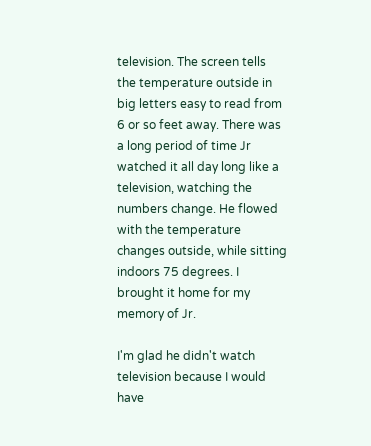television. The screen tells the temperature outside in big letters easy to read from 6 or so feet away. There was a long period of time Jr watched it all day long like a television, watching the numbers change. He flowed with the temperature changes outside, while sitting indoors 75 degrees. I brought it home for my memory of Jr.

I'm glad he didn't watch television because I would have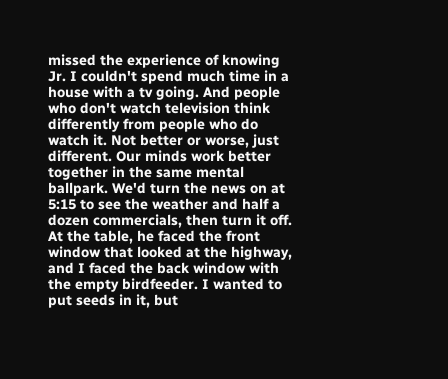missed the experience of knowing Jr. I couldn't spend much time in a house with a tv going. And people who don't watch television think differently from people who do watch it. Not better or worse, just different. Our minds work better together in the same mental ballpark. We'd turn the news on at 5:15 to see the weather and half a dozen commercials, then turn it off.
At the table, he faced the front window that looked at the highway, and I faced the back window with the empty birdfeeder. I wanted to put seeds in it, but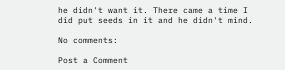he didn't want it. There came a time I did put seeds in it and he didn't mind.

No comments:

Post a Comment